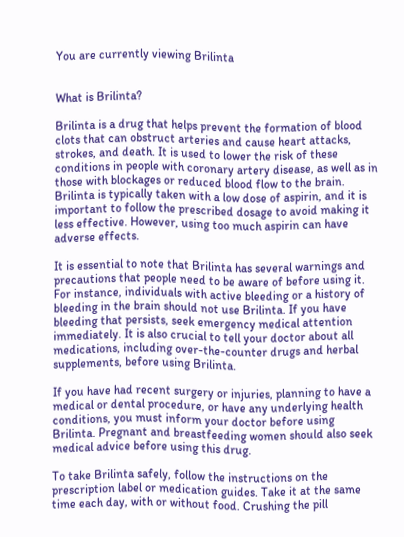You are currently viewing Brilinta


What is Brilinta?

Brilinta is a drug that helps prevent the formation of blood clots that can obstruct arteries and cause heart attacks, strokes, and death. It is used to lower the risk of these conditions in people with coronary artery disease, as well as in those with blockages or reduced blood flow to the brain. Brilinta is typically taken with a low dose of aspirin, and it is important to follow the prescribed dosage to avoid making it less effective. However, using too much aspirin can have adverse effects.

It is essential to note that Brilinta has several warnings and precautions that people need to be aware of before using it. For instance, individuals with active bleeding or a history of bleeding in the brain should not use Brilinta. If you have bleeding that persists, seek emergency medical attention immediately. It is also crucial to tell your doctor about all medications, including over-the-counter drugs and herbal supplements, before using Brilinta.

If you have had recent surgery or injuries, planning to have a medical or dental procedure, or have any underlying health conditions, you must inform your doctor before using Brilinta. Pregnant and breastfeeding women should also seek medical advice before using this drug.

To take Brilinta safely, follow the instructions on the prescription label or medication guides. Take it at the same time each day, with or without food. Crushing the pill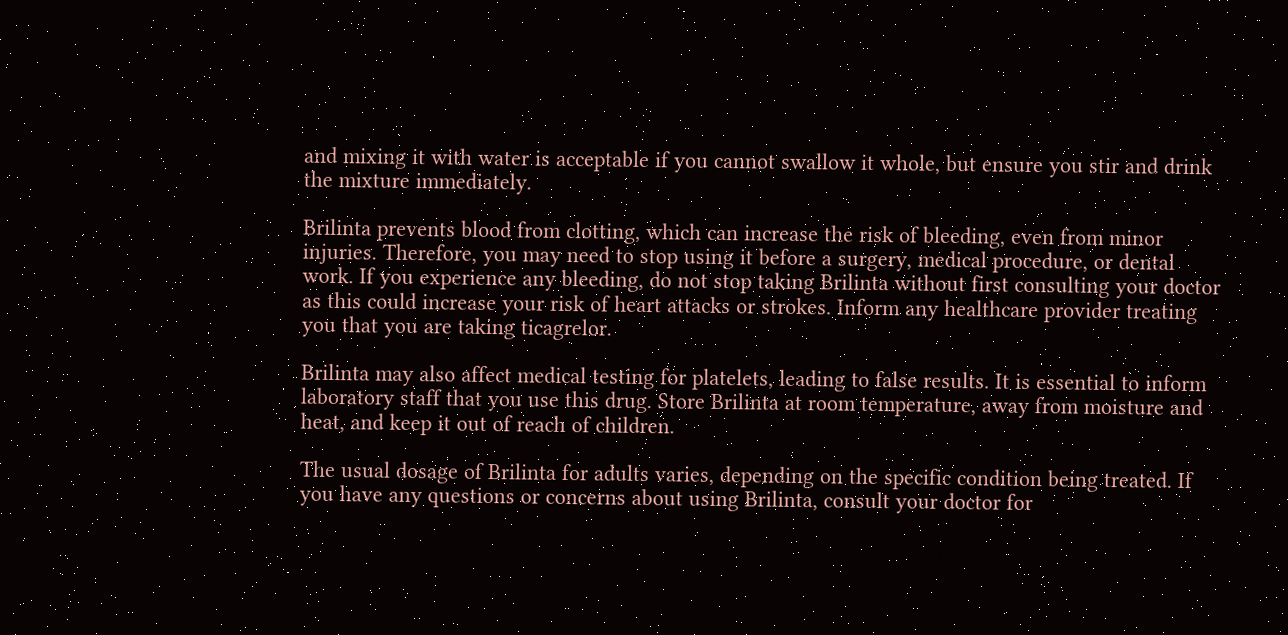and mixing it with water is acceptable if you cannot swallow it whole, but ensure you stir and drink the mixture immediately.

Brilinta prevents blood from clotting, which can increase the risk of bleeding, even from minor injuries. Therefore, you may need to stop using it before a surgery, medical procedure, or dental work. If you experience any bleeding, do not stop taking Brilinta without first consulting your doctor as this could increase your risk of heart attacks or strokes. Inform any healthcare provider treating you that you are taking ticagrelor.

Brilinta may also affect medical testing for platelets, leading to false results. It is essential to inform laboratory staff that you use this drug. Store Brilinta at room temperature, away from moisture and heat, and keep it out of reach of children.

The usual dosage of Brilinta for adults varies, depending on the specific condition being treated. If you have any questions or concerns about using Brilinta, consult your doctor for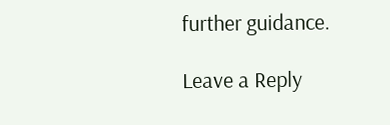further guidance.

Leave a Reply